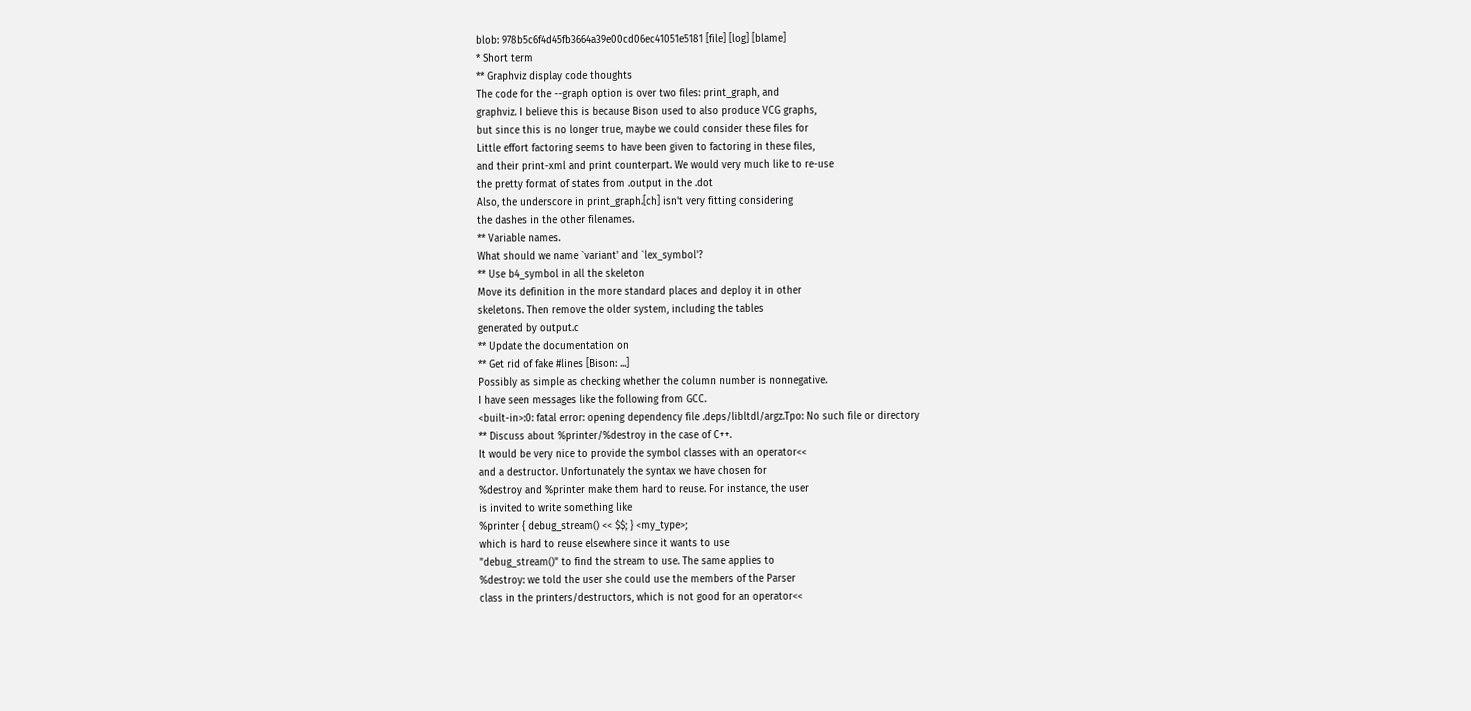blob: 978b5c6f4d45fb3664a39e00cd06ec41051e5181 [file] [log] [blame]
* Short term
** Graphviz display code thoughts
The code for the --graph option is over two files: print_graph, and
graphviz. I believe this is because Bison used to also produce VCG graphs,
but since this is no longer true, maybe we could consider these files for
Little effort factoring seems to have been given to factoring in these files,
and their print-xml and print counterpart. We would very much like to re-use
the pretty format of states from .output in the .dot
Also, the underscore in print_graph.[ch] isn't very fitting considering
the dashes in the other filenames.
** Variable names.
What should we name `variant' and `lex_symbol'?
** Use b4_symbol in all the skeleton
Move its definition in the more standard places and deploy it in other
skeletons. Then remove the older system, including the tables
generated by output.c
** Update the documentation on
** Get rid of fake #lines [Bison: ...]
Possibly as simple as checking whether the column number is nonnegative.
I have seen messages like the following from GCC.
<built-in>:0: fatal error: opening dependency file .deps/libltdl/argz.Tpo: No such file or directory
** Discuss about %printer/%destroy in the case of C++.
It would be very nice to provide the symbol classes with an operator<<
and a destructor. Unfortunately the syntax we have chosen for
%destroy and %printer make them hard to reuse. For instance, the user
is invited to write something like
%printer { debug_stream() << $$; } <my_type>;
which is hard to reuse elsewhere since it wants to use
"debug_stream()" to find the stream to use. The same applies to
%destroy: we told the user she could use the members of the Parser
class in the printers/destructors, which is not good for an operator<<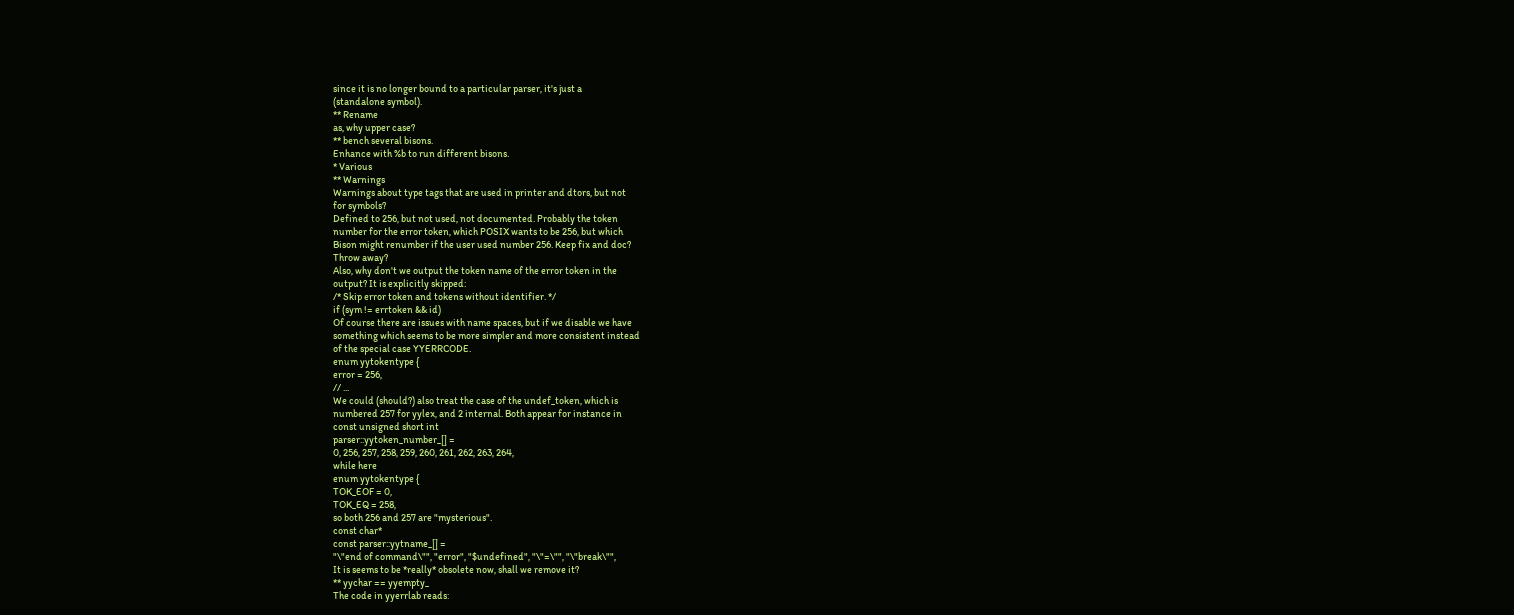since it is no longer bound to a particular parser, it's just a
(standalone symbol).
** Rename
as, why upper case?
** bench several bisons.
Enhance with %b to run different bisons.
* Various
** Warnings
Warnings about type tags that are used in printer and dtors, but not
for symbols?
Defined to 256, but not used, not documented. Probably the token
number for the error token, which POSIX wants to be 256, but which
Bison might renumber if the user used number 256. Keep fix and doc?
Throw away?
Also, why don't we output the token name of the error token in the
output? It is explicitly skipped:
/* Skip error token and tokens without identifier. */
if (sym != errtoken && id)
Of course there are issues with name spaces, but if we disable we have
something which seems to be more simpler and more consistent instead
of the special case YYERRCODE.
enum yytokentype {
error = 256,
// ...
We could (should?) also treat the case of the undef_token, which is
numbered 257 for yylex, and 2 internal. Both appear for instance in
const unsigned short int
parser::yytoken_number_[] =
0, 256, 257, 258, 259, 260, 261, 262, 263, 264,
while here
enum yytokentype {
TOK_EOF = 0,
TOK_EQ = 258,
so both 256 and 257 are "mysterious".
const char*
const parser::yytname_[] =
"\"end of command\"", "error", "$undefined", "\"=\"", "\"break\"",
It is seems to be *really* obsolete now, shall we remove it?
** yychar == yyempty_
The code in yyerrlab reads: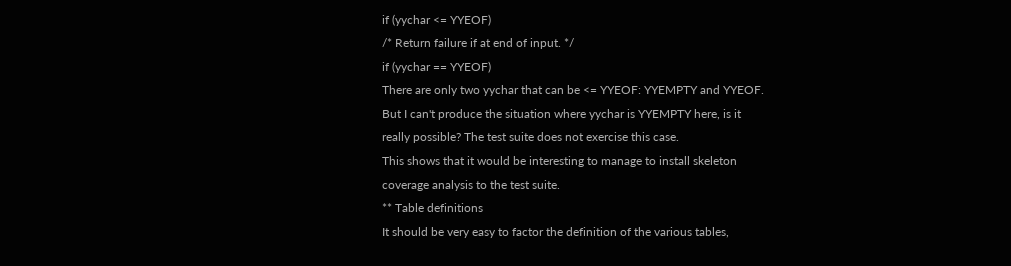if (yychar <= YYEOF)
/* Return failure if at end of input. */
if (yychar == YYEOF)
There are only two yychar that can be <= YYEOF: YYEMPTY and YYEOF.
But I can't produce the situation where yychar is YYEMPTY here, is it
really possible? The test suite does not exercise this case.
This shows that it would be interesting to manage to install skeleton
coverage analysis to the test suite.
** Table definitions
It should be very easy to factor the definition of the various tables,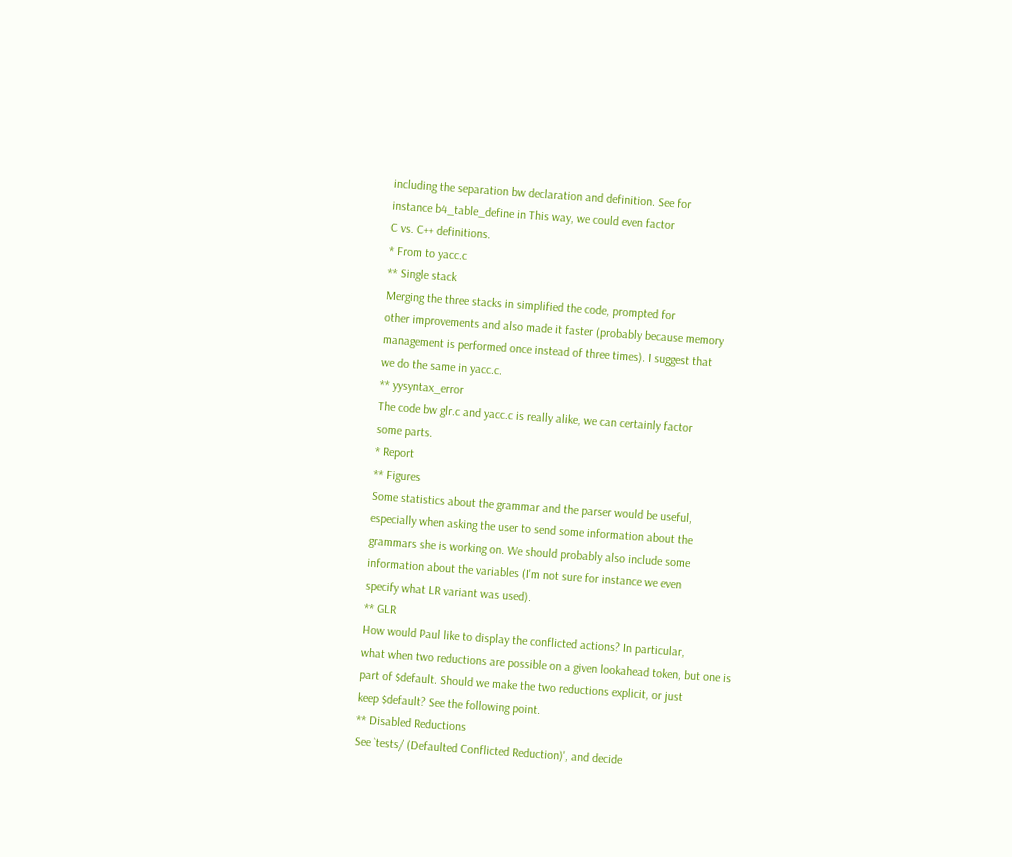including the separation bw declaration and definition. See for
instance b4_table_define in This way, we could even factor
C vs. C++ definitions.
* From to yacc.c
** Single stack
Merging the three stacks in simplified the code, prompted for
other improvements and also made it faster (probably because memory
management is performed once instead of three times). I suggest that
we do the same in yacc.c.
** yysyntax_error
The code bw glr.c and yacc.c is really alike, we can certainly factor
some parts.
* Report
** Figures
Some statistics about the grammar and the parser would be useful,
especially when asking the user to send some information about the
grammars she is working on. We should probably also include some
information about the variables (I'm not sure for instance we even
specify what LR variant was used).
** GLR
How would Paul like to display the conflicted actions? In particular,
what when two reductions are possible on a given lookahead token, but one is
part of $default. Should we make the two reductions explicit, or just
keep $default? See the following point.
** Disabled Reductions
See `tests/ (Defaulted Conflicted Reduction)', and decide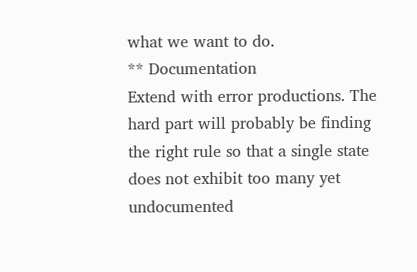what we want to do.
** Documentation
Extend with error productions. The hard part will probably be finding
the right rule so that a single state does not exhibit too many yet
undocumented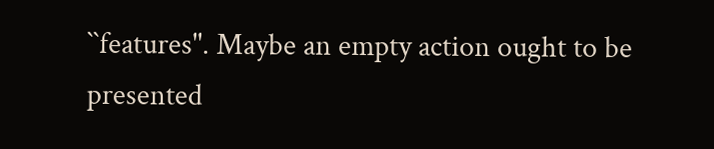``features''. Maybe an empty action ought to be
presented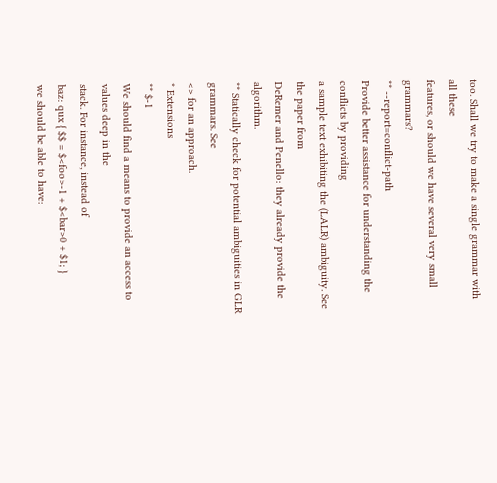too. Shall we try to make a single grammar with all these
features, or should we have several very small grammars?
** --report=conflict-path
Provide better assistance for understanding the conflicts by providing
a sample text exhibiting the (LALR) ambiguity. See the paper from
DeRemer and Penello: they already provide the algorithm.
** Statically check for potential ambiguities in GLR grammars. See
<> for an approach.
* Extensions
** $-1
We should find a means to provide an access to values deep in the
stack. For instance, instead of
baz: qux { $$ = $<foo>-1 + $<bar>0 + $1; }
we should be able to have: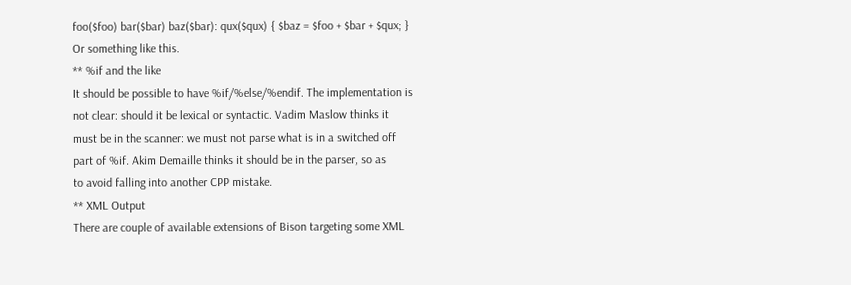foo($foo) bar($bar) baz($bar): qux($qux) { $baz = $foo + $bar + $qux; }
Or something like this.
** %if and the like
It should be possible to have %if/%else/%endif. The implementation is
not clear: should it be lexical or syntactic. Vadim Maslow thinks it
must be in the scanner: we must not parse what is in a switched off
part of %if. Akim Demaille thinks it should be in the parser, so as
to avoid falling into another CPP mistake.
** XML Output
There are couple of available extensions of Bison targeting some XML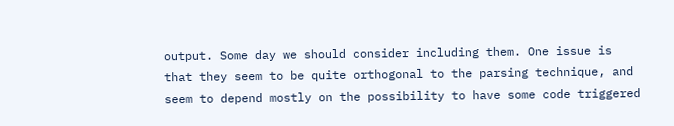output. Some day we should consider including them. One issue is
that they seem to be quite orthogonal to the parsing technique, and
seem to depend mostly on the possibility to have some code triggered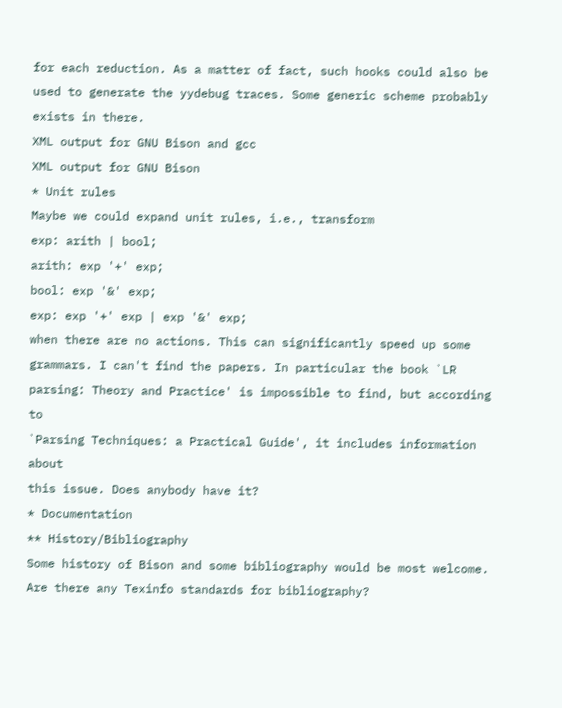for each reduction. As a matter of fact, such hooks could also be
used to generate the yydebug traces. Some generic scheme probably
exists in there.
XML output for GNU Bison and gcc
XML output for GNU Bison
* Unit rules
Maybe we could expand unit rules, i.e., transform
exp: arith | bool;
arith: exp '+' exp;
bool: exp '&' exp;
exp: exp '+' exp | exp '&' exp;
when there are no actions. This can significantly speed up some
grammars. I can't find the papers. In particular the book `LR
parsing: Theory and Practice' is impossible to find, but according to
`Parsing Techniques: a Practical Guide', it includes information about
this issue. Does anybody have it?
* Documentation
** History/Bibliography
Some history of Bison and some bibliography would be most welcome.
Are there any Texinfo standards for bibliography?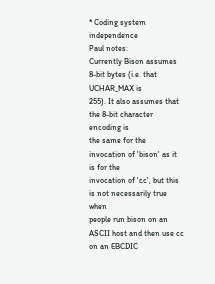* Coding system independence
Paul notes:
Currently Bison assumes 8-bit bytes (i.e. that UCHAR_MAX is
255). It also assumes that the 8-bit character encoding is
the same for the invocation of 'bison' as it is for the
invocation of 'cc', but this is not necessarily true when
people run bison on an ASCII host and then use cc on an EBCDIC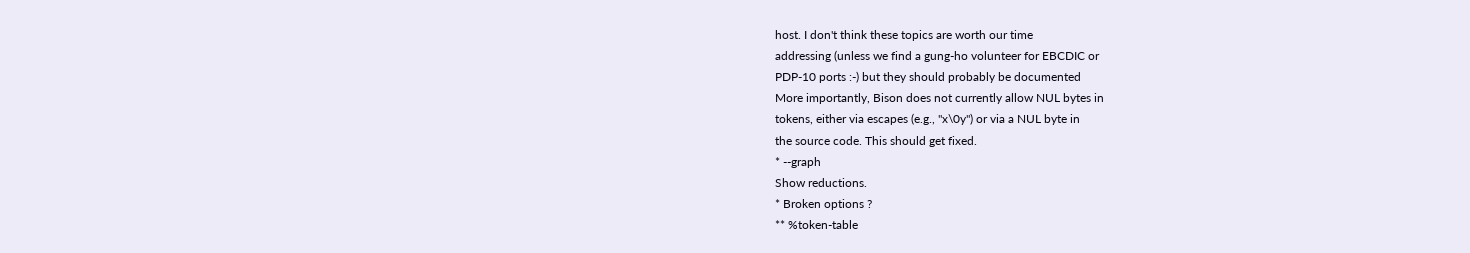host. I don't think these topics are worth our time
addressing (unless we find a gung-ho volunteer for EBCDIC or
PDP-10 ports :-) but they should probably be documented
More importantly, Bison does not currently allow NUL bytes in
tokens, either via escapes (e.g., "x\0y") or via a NUL byte in
the source code. This should get fixed.
* --graph
Show reductions.
* Broken options ?
** %token-table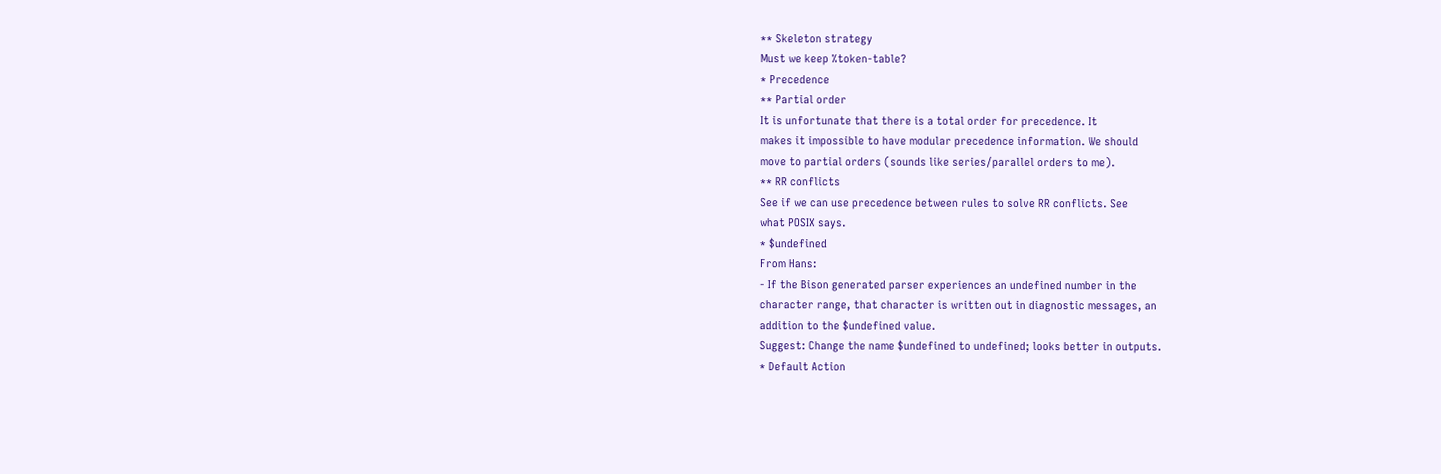** Skeleton strategy
Must we keep %token-table?
* Precedence
** Partial order
It is unfortunate that there is a total order for precedence. It
makes it impossible to have modular precedence information. We should
move to partial orders (sounds like series/parallel orders to me).
** RR conflicts
See if we can use precedence between rules to solve RR conflicts. See
what POSIX says.
* $undefined
From Hans:
- If the Bison generated parser experiences an undefined number in the
character range, that character is written out in diagnostic messages, an
addition to the $undefined value.
Suggest: Change the name $undefined to undefined; looks better in outputs.
* Default Action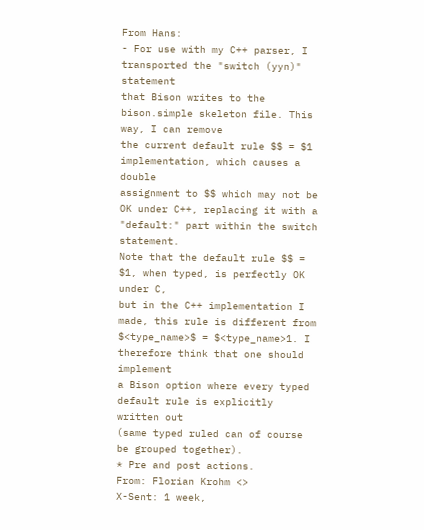From Hans:
- For use with my C++ parser, I transported the "switch (yyn)" statement
that Bison writes to the bison.simple skeleton file. This way, I can remove
the current default rule $$ = $1 implementation, which causes a double
assignment to $$ which may not be OK under C++, replacing it with a
"default:" part within the switch statement.
Note that the default rule $$ = $1, when typed, is perfectly OK under C,
but in the C++ implementation I made, this rule is different from
$<type_name>$ = $<type_name>1. I therefore think that one should implement
a Bison option where every typed default rule is explicitly written out
(same typed ruled can of course be grouped together).
* Pre and post actions.
From: Florian Krohm <>
X-Sent: 1 week,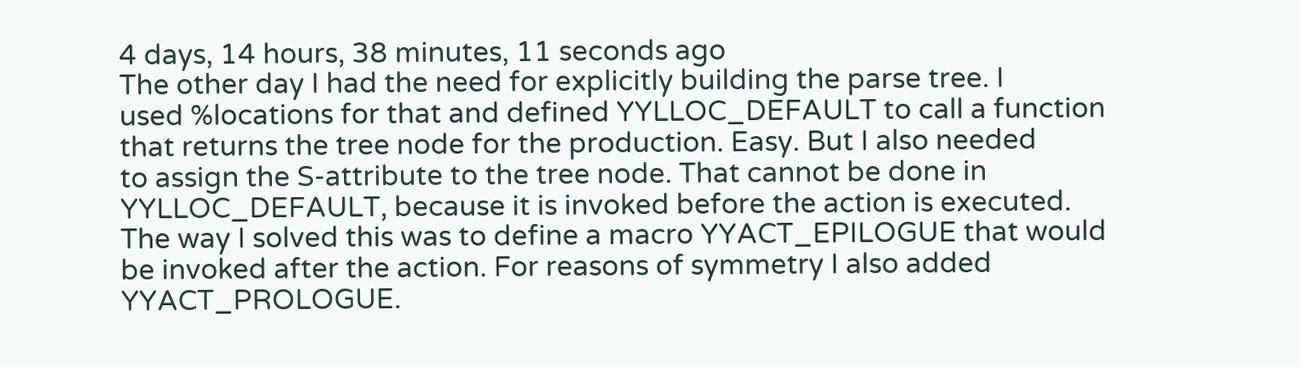4 days, 14 hours, 38 minutes, 11 seconds ago
The other day I had the need for explicitly building the parse tree. I
used %locations for that and defined YYLLOC_DEFAULT to call a function
that returns the tree node for the production. Easy. But I also needed
to assign the S-attribute to the tree node. That cannot be done in
YYLLOC_DEFAULT, because it is invoked before the action is executed.
The way I solved this was to define a macro YYACT_EPILOGUE that would
be invoked after the action. For reasons of symmetry I also added
YYACT_PROLOGUE.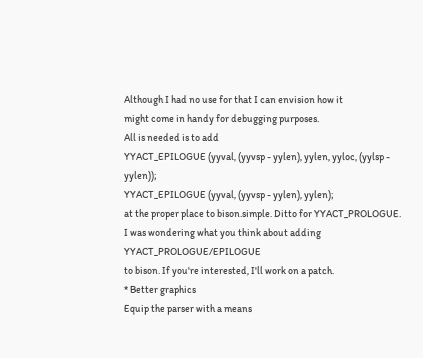Although I had no use for that I can envision how it
might come in handy for debugging purposes.
All is needed is to add
YYACT_EPILOGUE (yyval, (yyvsp - yylen), yylen, yyloc, (yylsp - yylen));
YYACT_EPILOGUE (yyval, (yyvsp - yylen), yylen);
at the proper place to bison.simple. Ditto for YYACT_PROLOGUE.
I was wondering what you think about adding YYACT_PROLOGUE/EPILOGUE
to bison. If you're interested, I'll work on a patch.
* Better graphics
Equip the parser with a means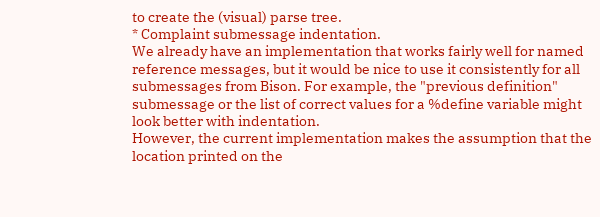to create the (visual) parse tree.
* Complaint submessage indentation.
We already have an implementation that works fairly well for named
reference messages, but it would be nice to use it consistently for all
submessages from Bison. For example, the "previous definition"
submessage or the list of correct values for a %define variable might
look better with indentation.
However, the current implementation makes the assumption that the
location printed on the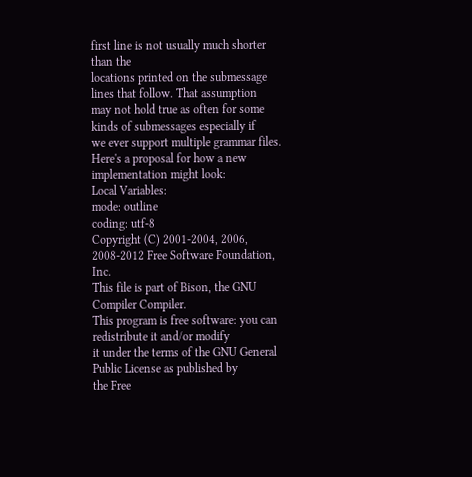first line is not usually much shorter than the
locations printed on the submessage lines that follow. That assumption
may not hold true as often for some kinds of submessages especially if
we ever support multiple grammar files.
Here's a proposal for how a new implementation might look:
Local Variables:
mode: outline
coding: utf-8
Copyright (C) 2001-2004, 2006, 2008-2012 Free Software Foundation, Inc.
This file is part of Bison, the GNU Compiler Compiler.
This program is free software: you can redistribute it and/or modify
it under the terms of the GNU General Public License as published by
the Free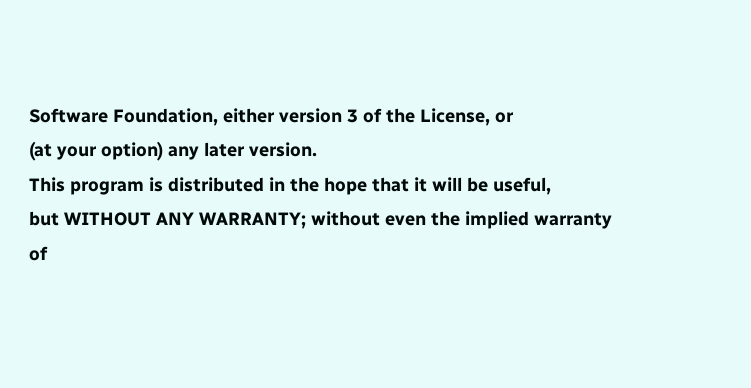Software Foundation, either version 3 of the License, or
(at your option) any later version.
This program is distributed in the hope that it will be useful,
but WITHOUT ANY WARRANTY; without even the implied warranty of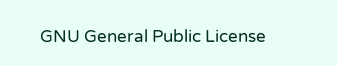GNU General Public License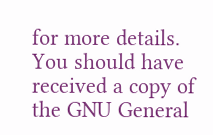for more details.
You should have received a copy of the GNU General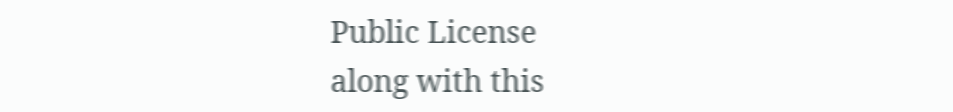Public License
along with this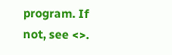program. If not, see <>.